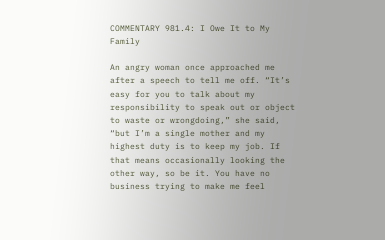COMMENTARY 981.4: I Owe It to My Family

An angry woman once approached me after a speech to tell me off. “It’s easy for you to talk about my responsibility to speak out or object to waste or wrongdoing,” she said, “but I’m a single mother and my highest duty is to keep my job. If that means occasionally looking the other way, so be it. You have no business trying to make me feel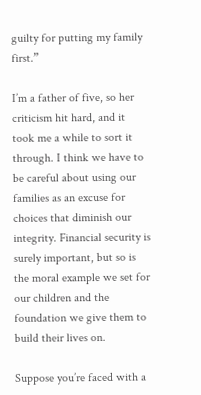guilty for putting my family first.”

I’m a father of five, so her criticism hit hard, and it took me a while to sort it through. I think we have to be careful about using our families as an excuse for choices that diminish our integrity. Financial security is surely important, but so is the moral example we set for our children and the foundation we give them to build their lives on.

Suppose you’re faced with a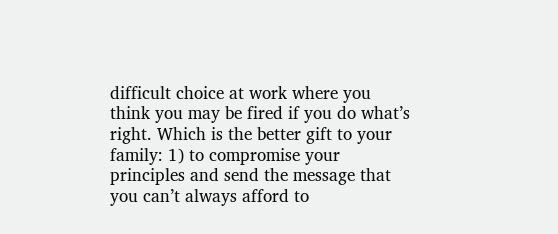difficult choice at work where you think you may be fired if you do what’s right. Which is the better gift to your family: 1) to compromise your principles and send the message that you can’t always afford to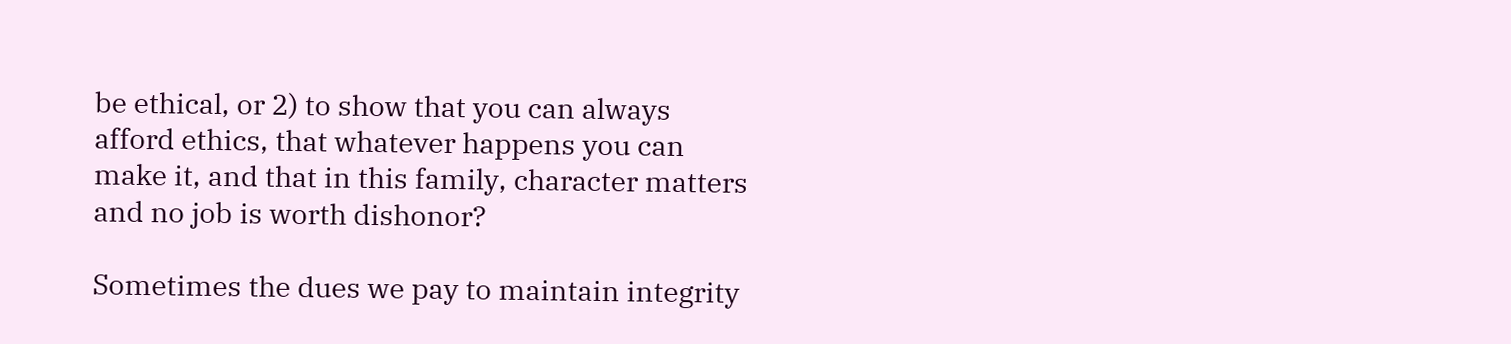be ethical, or 2) to show that you can always afford ethics, that whatever happens you can make it, and that in this family, character matters and no job is worth dishonor?

Sometimes the dues we pay to maintain integrity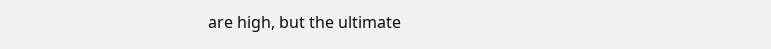are high, but the ultimate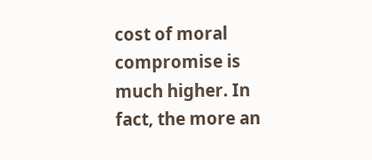cost of moral compromise is much higher. In fact, the more an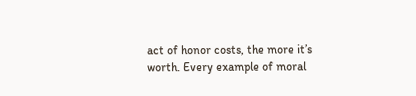act of honor costs, the more it’s worth. Every example of moral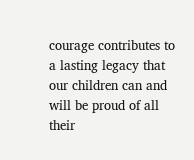courage contributes to a lasting legacy that our children can and will be proud of all their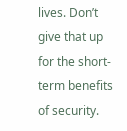lives. Don’t give that up for the short-term benefits of security.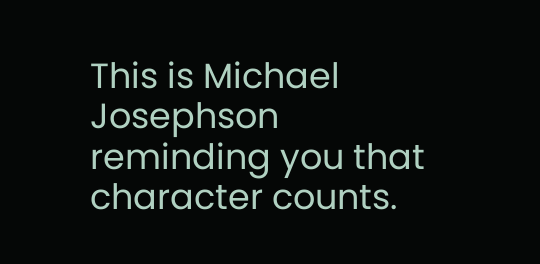This is Michael Josephson reminding you that character counts.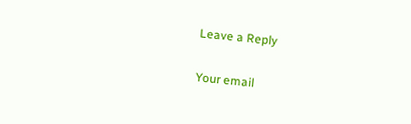Leave a Reply

Your email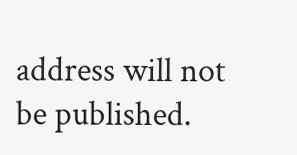address will not be published.